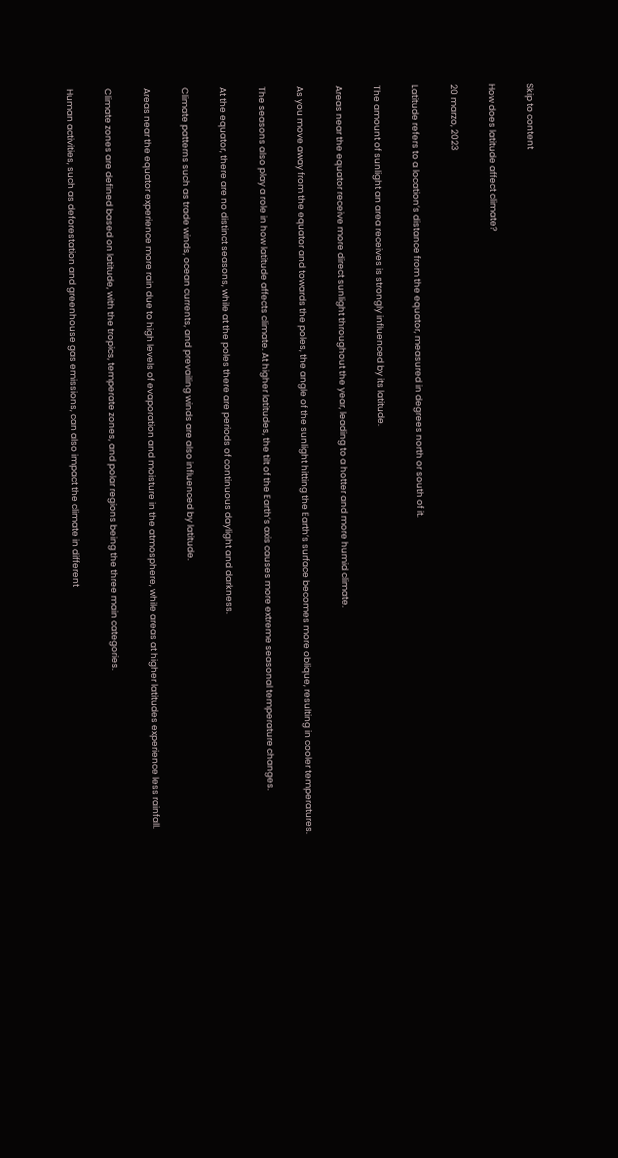Skip to content

How does latitude affect climate?

20 marzo, 2023

Latitude refers to a location’s distance from the equator, measured in degrees north or south of it.

The amount of sunlight an area receives is strongly influenced by its latitude.

Areas near the equator receive more direct sunlight throughout the year, leading to a hotter and more humid climate.

As you move away from the equator and towards the poles, the angle of the sunlight hitting the Earth’s surface becomes more oblique, resulting in cooler temperatures.

The seasons also play a role in how latitude affects climate. At higher latitudes, the tilt of the Earth’s axis causes more extreme seasonal temperature changes.

At the equator, there are no distinct seasons, while at the poles there are periods of continuous daylight and darkness.

Climate patterns such as trade winds, ocean currents, and prevailing winds are also influenced by latitude.

Areas near the equator experience more rain due to high levels of evaporation and moisture in the atmosphere, while areas at higher latitudes experience less rainfall.

Climate zones are defined based on latitude, with the tropics, temperate zones, and polar regions being the three main categories.

Human activities, such as deforestation and greenhouse gas emissions, can also impact the climate in different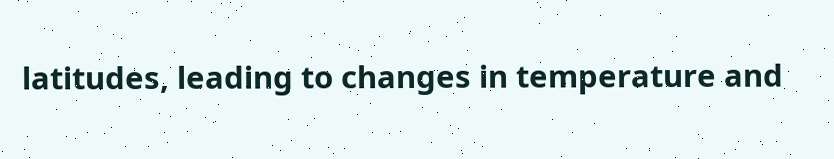latitudes, leading to changes in temperature and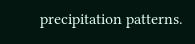precipitation patterns.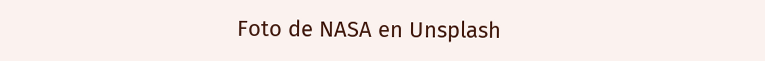Foto de NASA en Unsplash